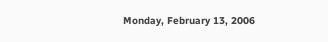Monday, February 13, 2006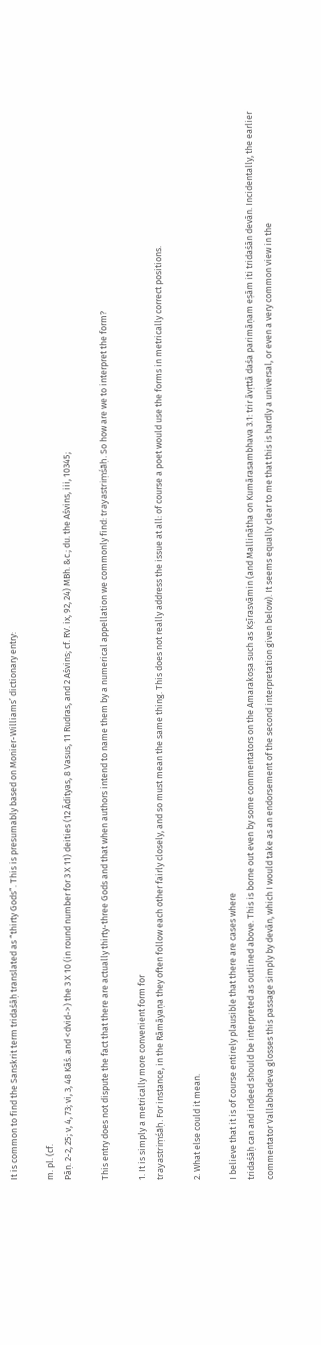It is common to find the Sanskrit term tridaśāḥ translated as “thirty Gods”. This is presumably based on Monier-Williams’ dictionary entry:

m. pl. (cf.
Pāṇ. 2-2, 25; v, 4, 73; vi, 3, 48 Kāś. and <dvid->) the 3 X 10 (in round number for 3 X 11) deities (12 Ādityas, 8 Vasus, 11 Rudras, and 2 Aśvins; cf. RV. ix, 92, 24) MBh. &c.; du. the Aśvins, iii, 10345;

This entry does not dispute the fact that there are actually thirty-three Gods and that when authors intend to name them by a numerical appellation we commonly find: trayastriṃśāḥ. So how are we to interpret the form?

1. It is simply a metrically more convenient form for
trayastriṃśāḥ. For instance, in the Rāmāyaṇa they often follow each other fairly closely, and so must mean the same thing. This does not really address the issue at all: of course a poet would use the forms in metrically correct positions.

2. What else could it mean.

I believe that it is of course entirely plausible that there are cases where
tridaśāḥ can and indeed should be interpreted as outlined above. This is borne out even by some commentators on the Amarakoṣa such as Kṣīrasvāmin (and Mallinātha on Kumārasambhava 3.1: trir āvṛttā daśa parimāṇam eṣām iti tridaśān devān. Incidentally, the earlier commentator Vallabhadeva glosses this passage simply by devān, which I would take as an endorsement of the second interpretation given below). It seems equally clear to me that this is hardly a universal, or even a very common view in the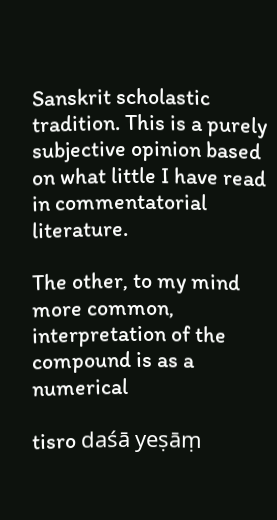Sanskrit scholastic tradition. This is a purely subjective opinion based on what little I have read in commentatorial literature.

The other, to my mind more common, interpretation of the compound is as a numerical

tisro daśā yeṣāṃ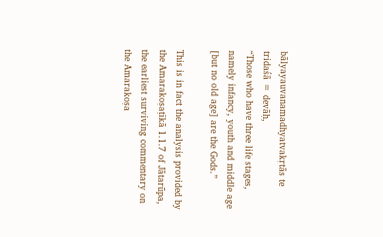bālyayauvanamadhyatvakṛtās te tridaśā = devāḥ,
“Those who have three life stages, namely infancy, youth and middle age [but no old age] are the Gods.”

This is in fact the analysis provided by the Amarakoṣaṭīkā 1.1.7 of Jātarūpa, the earliest surviving commentary on the Amarakoṣa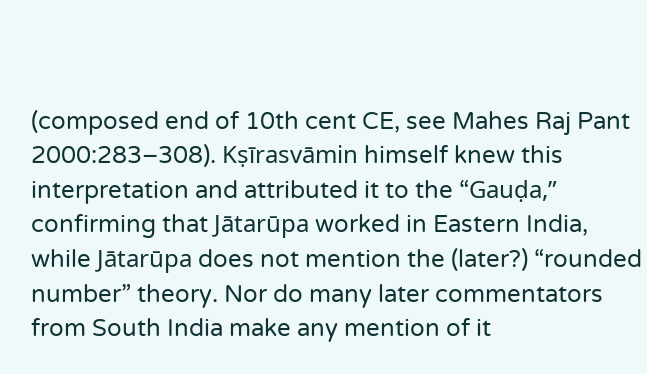(composed end of 10th cent CE, see Mahes Raj Pant 2000:283–308). Kṣīrasvāmin himself knew this interpretation and attributed it to the “Gauḍa,” confirming that Jātarūpa worked in Eastern India, while Jātarūpa does not mention the (later?) “rounded number” theory. Nor do many later commentators from South India make any mention of it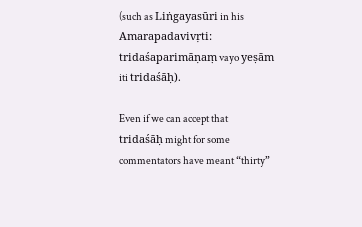(such as Liṅgayasūri in his Amarapadavivṛti: tridaśaparimāṇaṃ vayo yeṣām iti tridaśāḥ).

Even if we can accept that
tridaśāḥ might for some commentators have meant “thirty”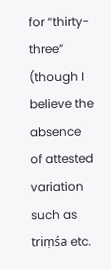for “thirty-three” (though I believe the absence of attested variation such as triṃśa etc.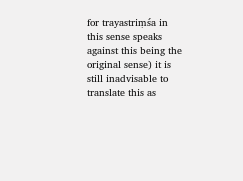for trayastriṃśa in this sense speaks against this being the original sense) it is still inadvisable to translate this as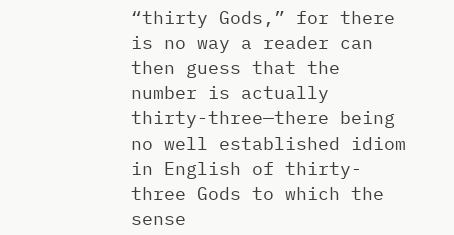“thirty Gods,” for there is no way a reader can then guess that the number is actually thirty-three—there being no well established idiom in English of thirty-three Gods to which the sense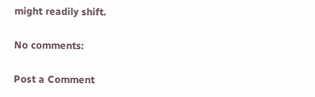might readily shift.

No comments:

Post a Comment